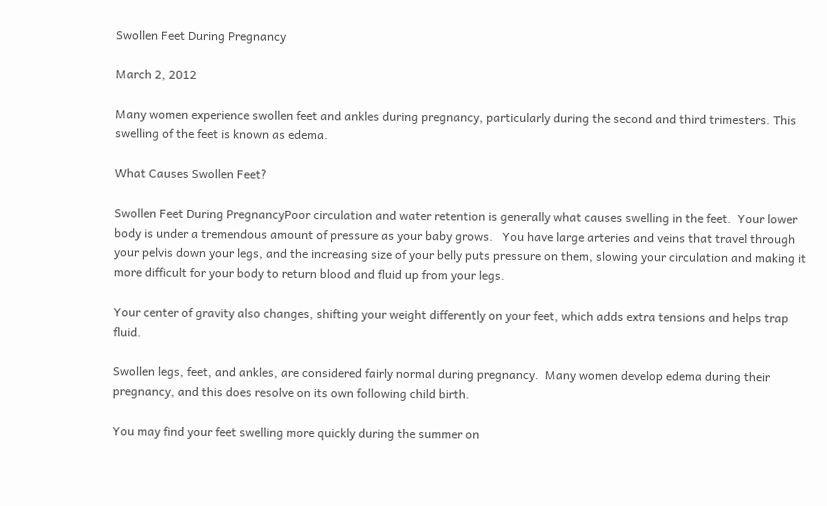Swollen Feet During Pregnancy

March 2, 2012

Many women experience swollen feet and ankles during pregnancy, particularly during the second and third trimesters. This swelling of the feet is known as edema.

What Causes Swollen Feet?

Swollen Feet During PregnancyPoor circulation and water retention is generally what causes swelling in the feet.  Your lower body is under a tremendous amount of pressure as your baby grows.   You have large arteries and veins that travel through your pelvis down your legs, and the increasing size of your belly puts pressure on them, slowing your circulation and making it more difficult for your body to return blood and fluid up from your legs.

Your center of gravity also changes, shifting your weight differently on your feet, which adds extra tensions and helps trap fluid.

Swollen legs, feet, and ankles, are considered fairly normal during pregnancy.  Many women develop edema during their pregnancy, and this does resolve on its own following child birth.

You may find your feet swelling more quickly during the summer on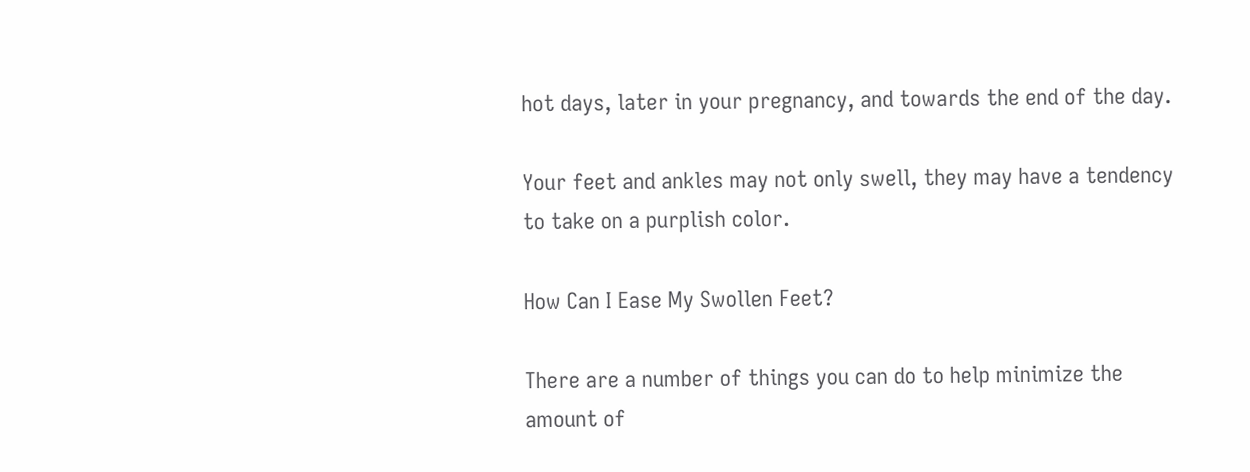hot days, later in your pregnancy, and towards the end of the day.

Your feet and ankles may not only swell, they may have a tendency to take on a purplish color.

How Can I Ease My Swollen Feet?

There are a number of things you can do to help minimize the amount of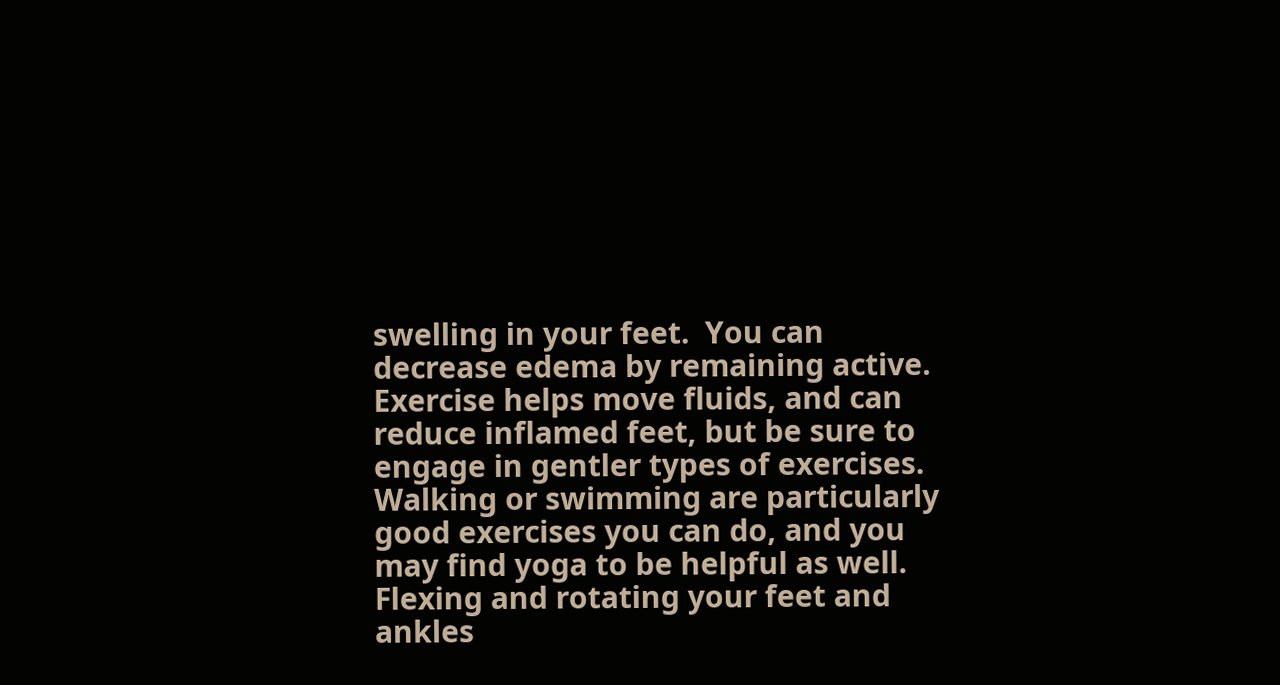swelling in your feet.  You can decrease edema by remaining active.  Exercise helps move fluids, and can reduce inflamed feet, but be sure to engage in gentler types of exercises.  Walking or swimming are particularly good exercises you can do, and you may find yoga to be helpful as well.  Flexing and rotating your feet and ankles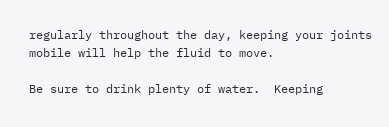regularly throughout the day, keeping your joints mobile will help the fluid to move.

Be sure to drink plenty of water.  Keeping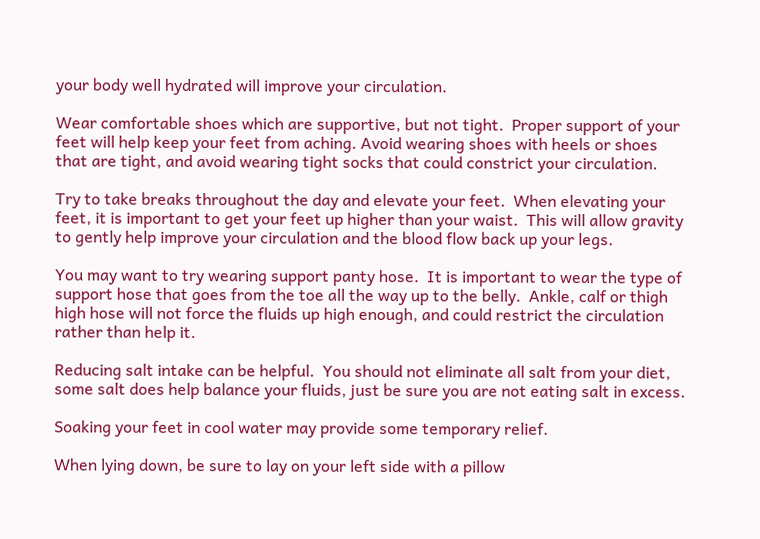your body well hydrated will improve your circulation.

Wear comfortable shoes which are supportive, but not tight.  Proper support of your feet will help keep your feet from aching. Avoid wearing shoes with heels or shoes that are tight, and avoid wearing tight socks that could constrict your circulation.

Try to take breaks throughout the day and elevate your feet.  When elevating your feet, it is important to get your feet up higher than your waist.  This will allow gravity to gently help improve your circulation and the blood flow back up your legs.

You may want to try wearing support panty hose.  It is important to wear the type of support hose that goes from the toe all the way up to the belly.  Ankle, calf or thigh high hose will not force the fluids up high enough, and could restrict the circulation rather than help it.

Reducing salt intake can be helpful.  You should not eliminate all salt from your diet, some salt does help balance your fluids, just be sure you are not eating salt in excess.

Soaking your feet in cool water may provide some temporary relief.

When lying down, be sure to lay on your left side with a pillow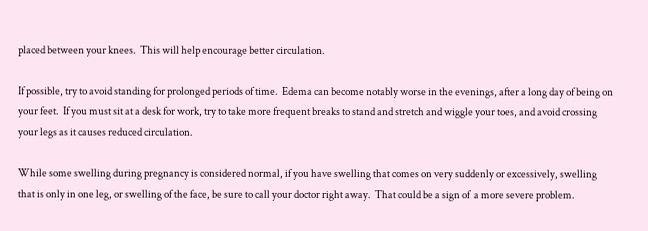placed between your knees.  This will help encourage better circulation.

If possible, try to avoid standing for prolonged periods of time.  Edema can become notably worse in the evenings, after a long day of being on your feet.  If you must sit at a desk for work, try to take more frequent breaks to stand and stretch and wiggle your toes, and avoid crossing your legs as it causes reduced circulation.

While some swelling during pregnancy is considered normal, if you have swelling that comes on very suddenly or excessively, swelling that is only in one leg, or swelling of the face, be sure to call your doctor right away.  That could be a sign of  a more severe problem.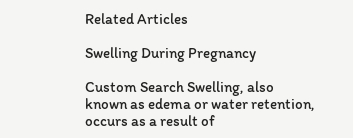Related Articles

Swelling During Pregnancy

Custom Search Swelling, also known as edema or water retention, occurs as a result of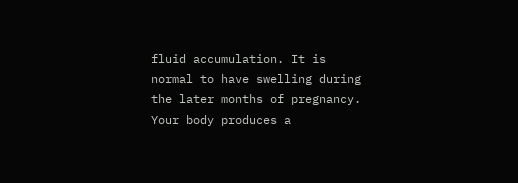fluid accumulation. It is normal to have swelling during the later months of pregnancy. Your body produces a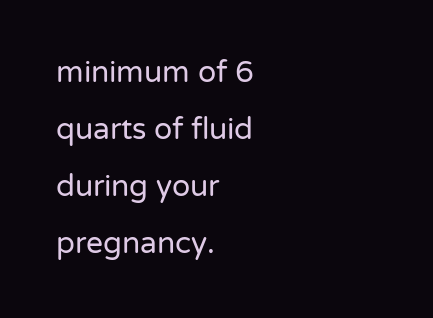minimum of 6 quarts of fluid during your pregnancy.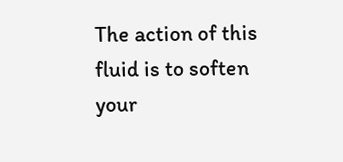The action of this fluid is to soften your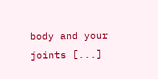body and your joints [...]